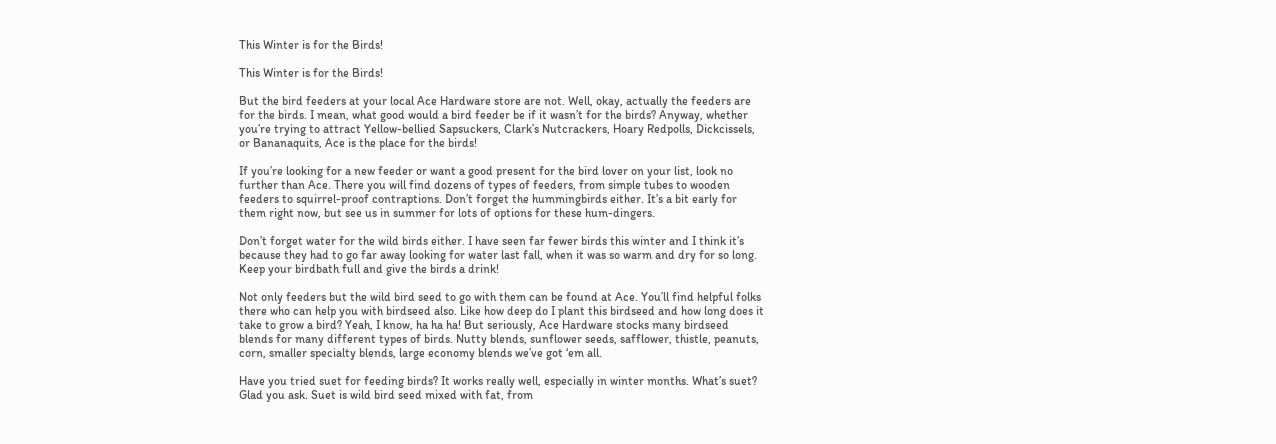This Winter is for the Birds!

This Winter is for the Birds!

But the bird feeders at your local Ace Hardware store are not. Well, okay, actually the feeders are for the birds. I mean, what good would a bird feeder be if it wasn’t for the birds? Anyway, whether you’re trying to attract Yellow-bellied Sapsuckers, Clark’s Nutcrackers, Hoary Redpolls, Dickcissels, or Bananaquits, Ace is the place for the birds!

If you’re looking for a new feeder or want a good present for the bird lover on your list, look no further than Ace. There you will find dozens of types of feeders, from simple tubes to wooden feeders to squirrel-proof contraptions. Don’t forget the hummingbirds either. It’s a bit early for them right now, but see us in summer for lots of options for these hum-dingers.

Don’t forget water for the wild birds either. I have seen far fewer birds this winter and I think it’s because they had to go far away looking for water last fall, when it was so warm and dry for so long. Keep your birdbath full and give the birds a drink!

Not only feeders but the wild bird seed to go with them can be found at Ace. You’ll find helpful folks there who can help you with birdseed also. Like how deep do I plant this birdseed and how long does it take to grow a bird? Yeah, I know, ha ha ha! But seriously, Ace Hardware stocks many birdseed blends for many different types of birds. Nutty blends, sunflower seeds, safflower, thistle, peanuts, corn, smaller specialty blends, large economy blends we’ve got ‘em all.

Have you tried suet for feeding birds? It works really well, especially in winter months. What’s suet? Glad you ask. Suet is wild bird seed mixed with fat, from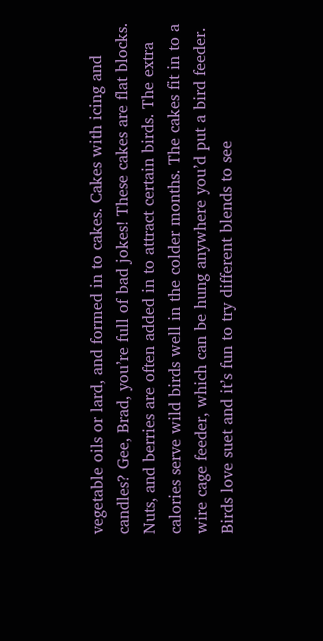vegetable oils or lard, and formed in to cakes. Cakes with icing and candles? Gee, Brad, you’re full of bad jokes! These cakes are flat blocks. Nuts, and berries are often added in to attract certain birds. The extra calories serve wild birds well in the colder months. The cakes fit in to a wire cage feeder, which can be hung anywhere you’d put a bird feeder. Birds love suet and it’s fun to try different blends to see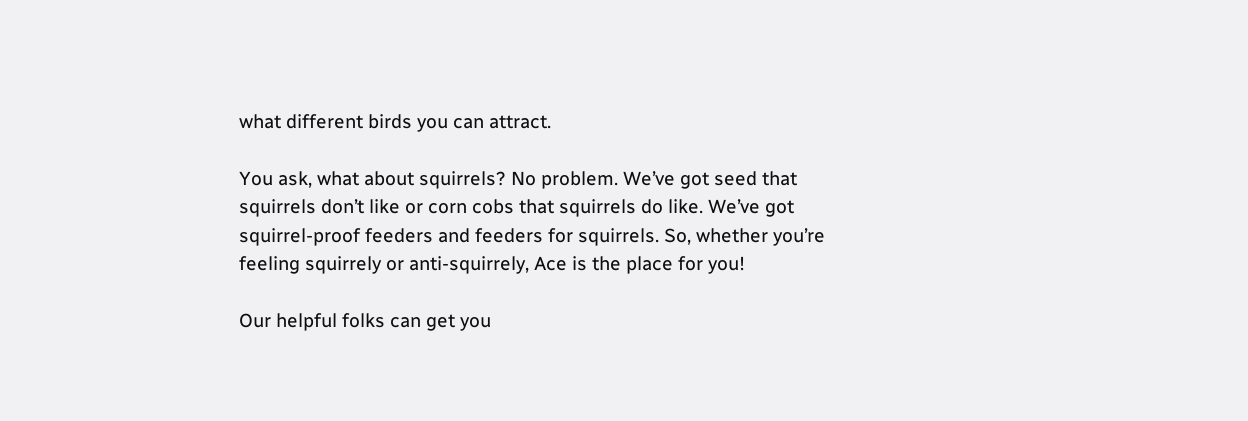what different birds you can attract.

You ask, what about squirrels? No problem. We’ve got seed that squirrels don’t like or corn cobs that squirrels do like. We’ve got squirrel-proof feeders and feeders for squirrels. So, whether you’re feeling squirrely or anti-squirrely, Ace is the place for you!

Our helpful folks can get you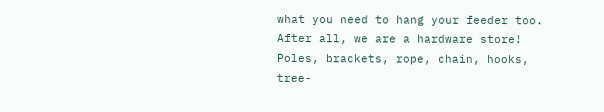what you need to hang your feeder too. After all, we are a hardware store! Poles, brackets, rope, chain, hooks, tree-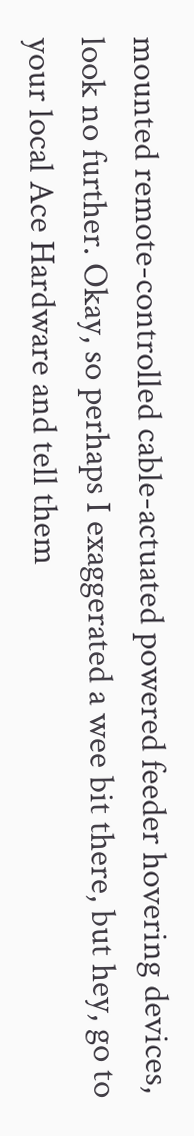mounted remote-controlled cable-actuated powered feeder hovering devices, look no further. Okay, so perhaps I exaggerated a wee bit there, but hey, go to your local Ace Hardware and tell them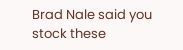Brad Nale said you stock these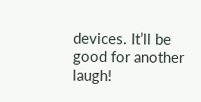devices. It’ll be good for another laugh!